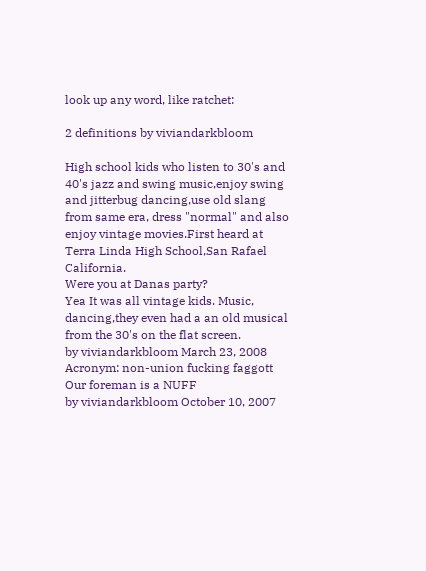look up any word, like ratchet:

2 definitions by viviandarkbloom

High school kids who listen to 30's and 40's jazz and swing music,enjoy swing and jitterbug dancing,use old slang from same era, dress "normal" and also enjoy vintage movies.First heard at Terra Linda High School,San Rafael California.
Were you at Danas party?
Yea It was all vintage kids. Music, dancing,they even had a an old musical from the 30's on the flat screen.
by viviandarkbloom March 23, 2008
Acronym: non-union fucking faggott
Our foreman is a NUFF
by viviandarkbloom October 10, 2007